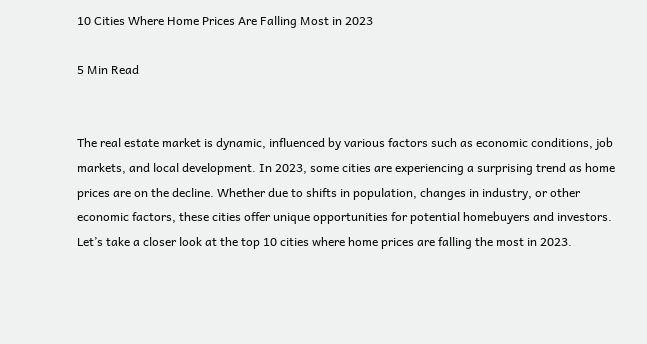10 Cities Where Home Prices Are Falling Most in 2023

5 Min Read


The real estate market is dynamic, influenced by various factors such as economic conditions, job markets, and local development. In 2023, some cities are experiencing a surprising trend as home prices are on the decline. Whether due to shifts in population, changes in industry, or other economic factors, these cities offer unique opportunities for potential homebuyers and investors. Let’s take a closer look at the top 10 cities where home prices are falling the most in 2023.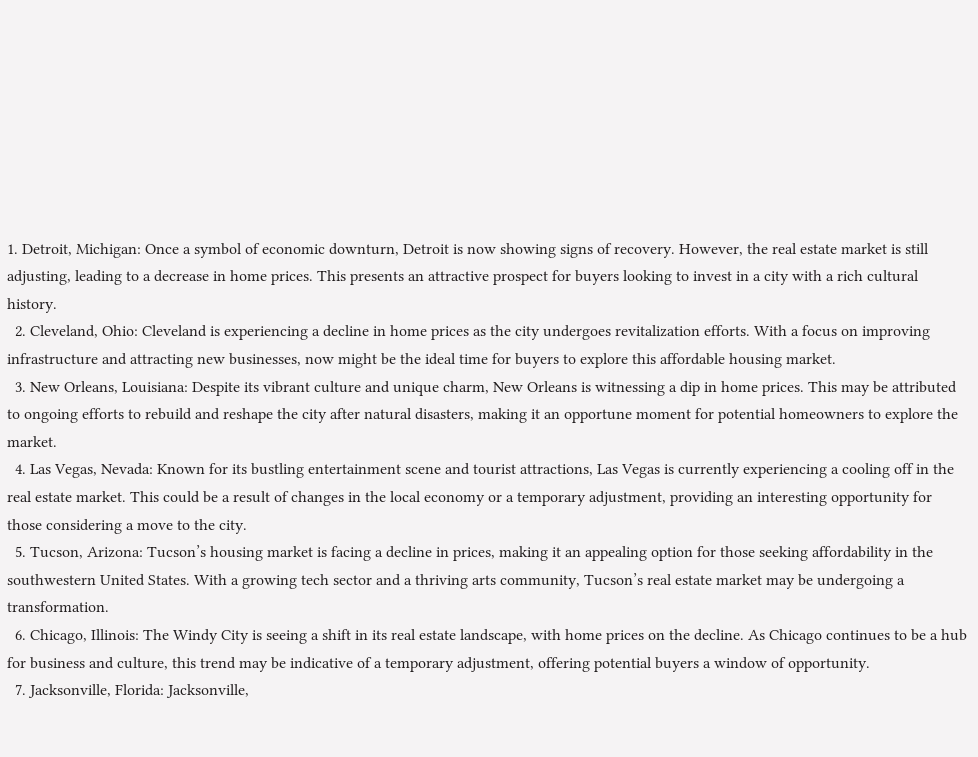1. Detroit, Michigan: Once a symbol of economic downturn, Detroit is now showing signs of recovery. However, the real estate market is still adjusting, leading to a decrease in home prices. This presents an attractive prospect for buyers looking to invest in a city with a rich cultural history.
  2. Cleveland, Ohio: Cleveland is experiencing a decline in home prices as the city undergoes revitalization efforts. With a focus on improving infrastructure and attracting new businesses, now might be the ideal time for buyers to explore this affordable housing market.
  3. New Orleans, Louisiana: Despite its vibrant culture and unique charm, New Orleans is witnessing a dip in home prices. This may be attributed to ongoing efforts to rebuild and reshape the city after natural disasters, making it an opportune moment for potential homeowners to explore the market.
  4. Las Vegas, Nevada: Known for its bustling entertainment scene and tourist attractions, Las Vegas is currently experiencing a cooling off in the real estate market. This could be a result of changes in the local economy or a temporary adjustment, providing an interesting opportunity for those considering a move to the city.
  5. Tucson, Arizona: Tucson’s housing market is facing a decline in prices, making it an appealing option for those seeking affordability in the southwestern United States. With a growing tech sector and a thriving arts community, Tucson’s real estate market may be undergoing a transformation.
  6. Chicago, Illinois: The Windy City is seeing a shift in its real estate landscape, with home prices on the decline. As Chicago continues to be a hub for business and culture, this trend may be indicative of a temporary adjustment, offering potential buyers a window of opportunity.
  7. Jacksonville, Florida: Jacksonville,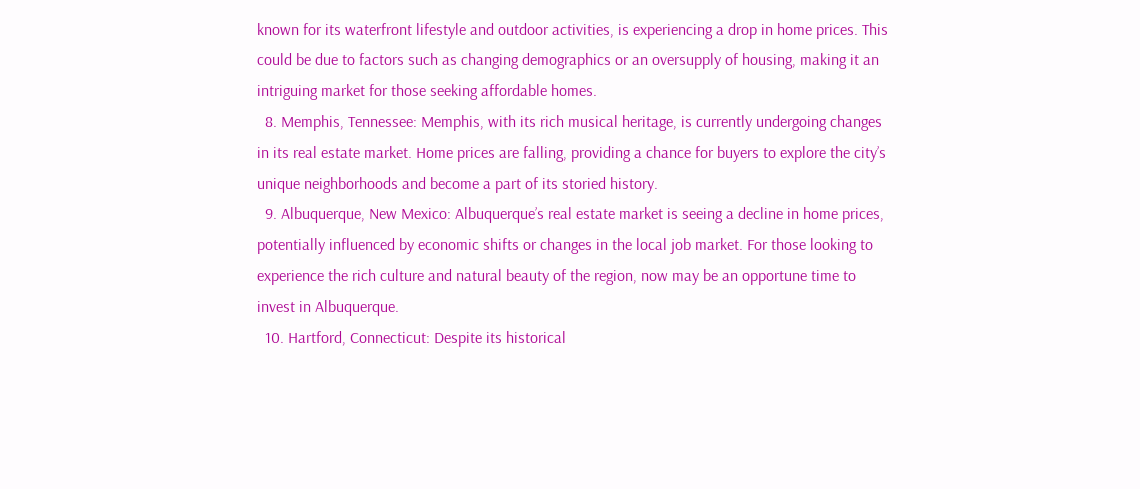known for its waterfront lifestyle and outdoor activities, is experiencing a drop in home prices. This could be due to factors such as changing demographics or an oversupply of housing, making it an intriguing market for those seeking affordable homes.
  8. Memphis, Tennessee: Memphis, with its rich musical heritage, is currently undergoing changes in its real estate market. Home prices are falling, providing a chance for buyers to explore the city’s unique neighborhoods and become a part of its storied history.
  9. Albuquerque, New Mexico: Albuquerque’s real estate market is seeing a decline in home prices, potentially influenced by economic shifts or changes in the local job market. For those looking to experience the rich culture and natural beauty of the region, now may be an opportune time to invest in Albuquerque.
  10. Hartford, Connecticut: Despite its historical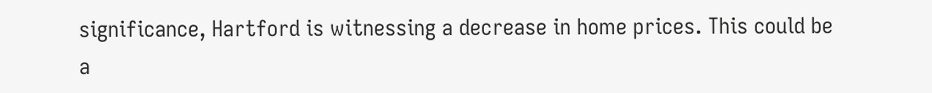significance, Hartford is witnessing a decrease in home prices. This could be a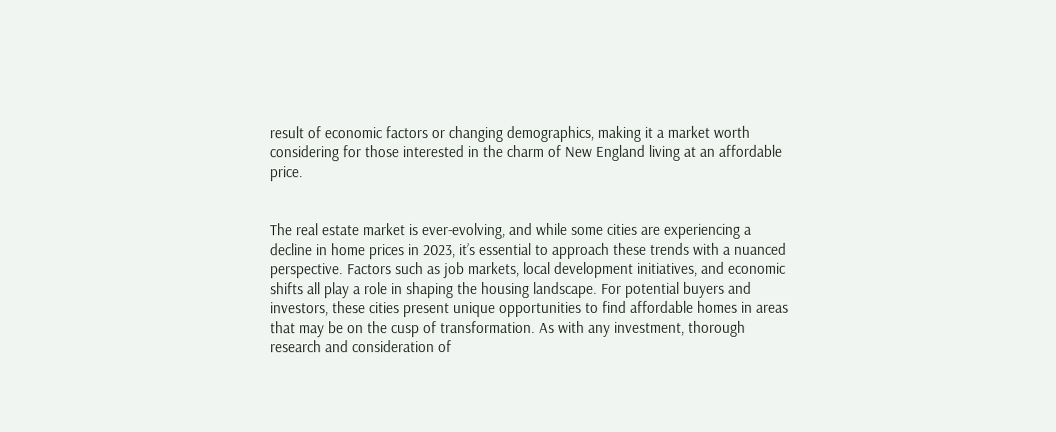result of economic factors or changing demographics, making it a market worth considering for those interested in the charm of New England living at an affordable price.


The real estate market is ever-evolving, and while some cities are experiencing a decline in home prices in 2023, it’s essential to approach these trends with a nuanced perspective. Factors such as job markets, local development initiatives, and economic shifts all play a role in shaping the housing landscape. For potential buyers and investors, these cities present unique opportunities to find affordable homes in areas that may be on the cusp of transformation. As with any investment, thorough research and consideration of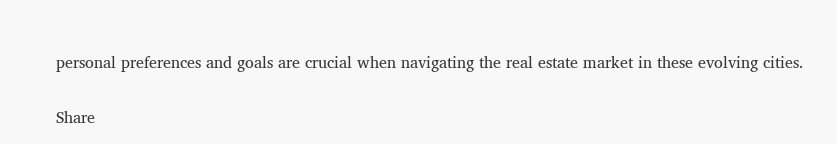personal preferences and goals are crucial when navigating the real estate market in these evolving cities.

Share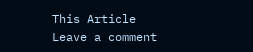This Article
Leave a comment